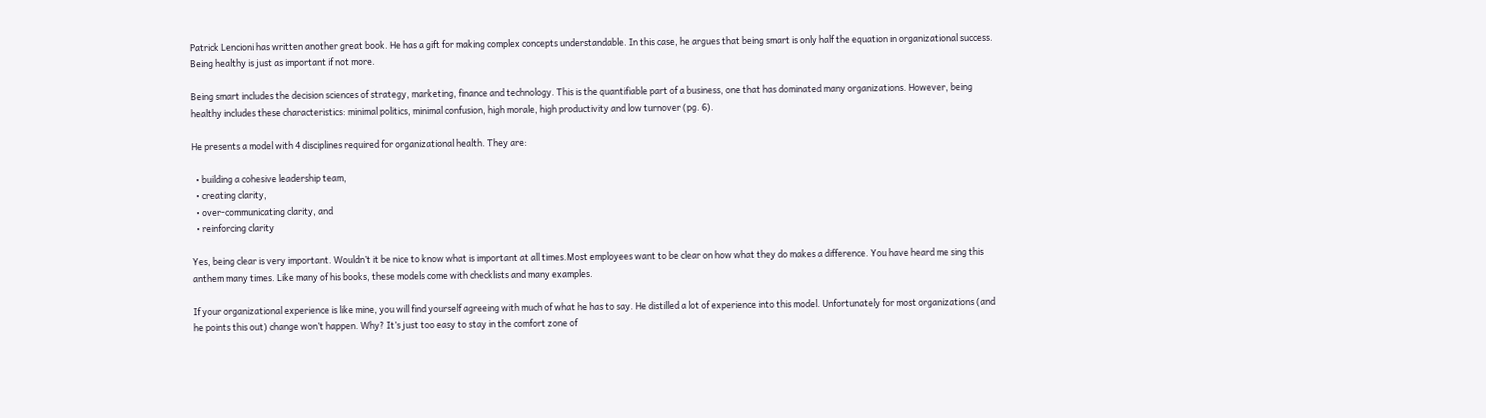Patrick Lencioni has written another great book. He has a gift for making complex concepts understandable. In this case, he argues that being smart is only half the equation in organizational success. Being healthy is just as important if not more.

Being smart includes the decision sciences of strategy, marketing, finance and technology. This is the quantifiable part of a business, one that has dominated many organizations. However, being healthy includes these characteristics: minimal politics, minimal confusion, high morale, high productivity and low turnover (pg. 6).

He presents a model with 4 disciplines required for organizational health. They are:

  • building a cohesive leadership team,
  • creating clarity,
  • over-communicating clarity, and
  • reinforcing clarity

Yes, being clear is very important. Wouldn’t it be nice to know what is important at all times.Most employees want to be clear on how what they do makes a difference. You have heard me sing this anthem many times. Like many of his books, these models come with checklists and many examples.

If your organizational experience is like mine, you will find yourself agreeing with much of what he has to say. He distilled a lot of experience into this model. Unfortunately for most organizations (and he points this out) change won’t happen. Why? It’s just too easy to stay in the comfort zone of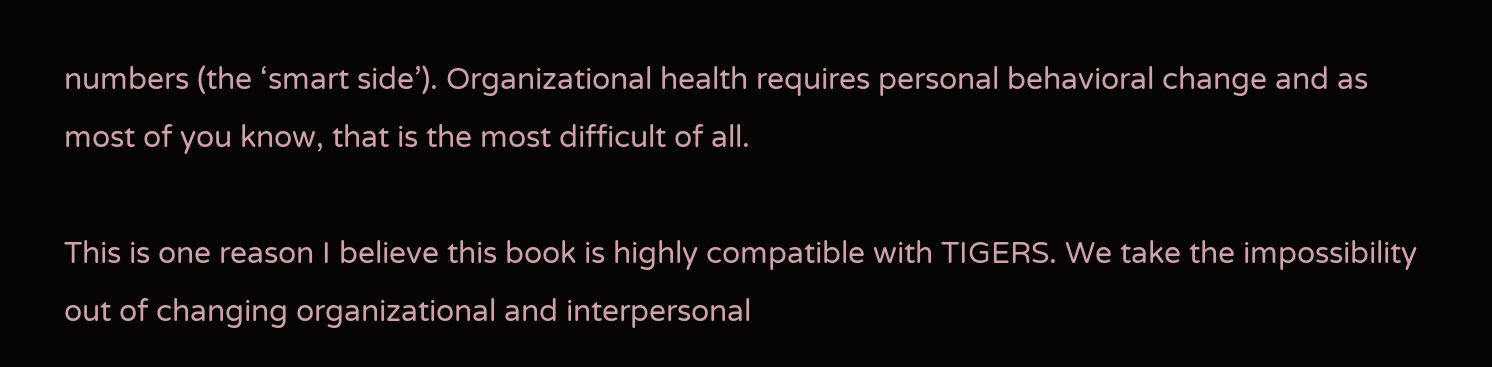numbers (the ‘smart side’). Organizational health requires personal behavioral change and as most of you know, that is the most difficult of all.

This is one reason I believe this book is highly compatible with TIGERS. We take the impossibility out of changing organizational and interpersonal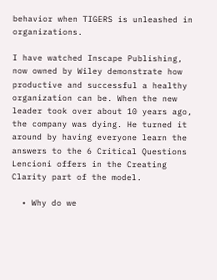behavior when TIGERS is unleashed in organizations.

I have watched Inscape Publishing, now owned by Wiley demonstrate how productive and successful a healthy organization can be. When the new leader took over about 10 years ago, the company was dying. He turned it around by having everyone learn the answers to the 6 Critical Questions Lencioni offers in the Creating Clarity part of the model.

  • Why do we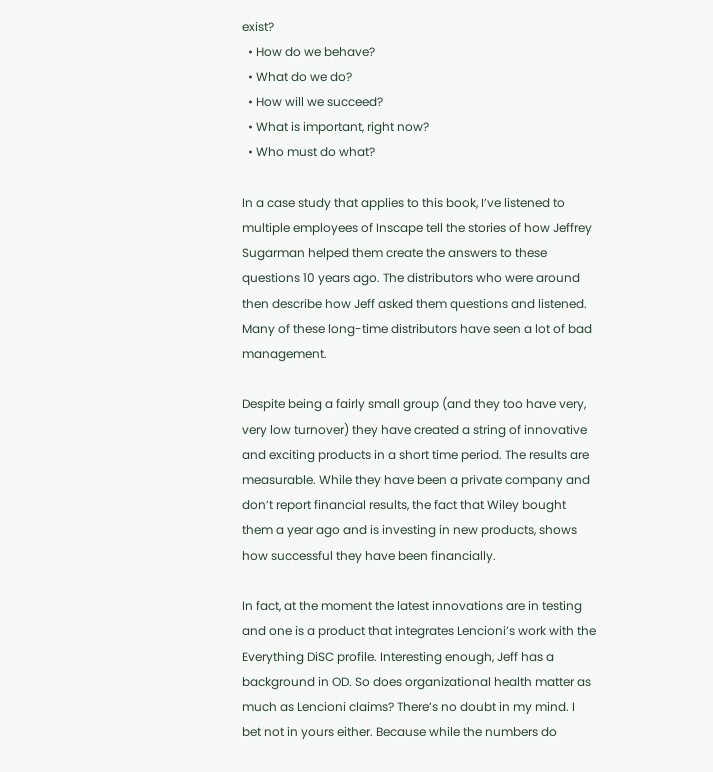exist?
  • How do we behave?
  • What do we do?
  • How will we succeed?
  • What is important, right now?
  • Who must do what?

In a case study that applies to this book, I’ve listened to multiple employees of Inscape tell the stories of how Jeffrey Sugarman helped them create the answers to these questions 10 years ago. The distributors who were around then describe how Jeff asked them questions and listened. Many of these long-time distributors have seen a lot of bad management.

Despite being a fairly small group (and they too have very, very low turnover) they have created a string of innovative and exciting products in a short time period. The results are measurable. While they have been a private company and don’t report financial results, the fact that Wiley bought them a year ago and is investing in new products, shows how successful they have been financially.

In fact, at the moment the latest innovations are in testing and one is a product that integrates Lencioni’s work with the Everything DiSC profile. Interesting enough, Jeff has a background in OD. So does organizational health matter as much as Lencioni claims? There’s no doubt in my mind. I bet not in yours either. Because while the numbers do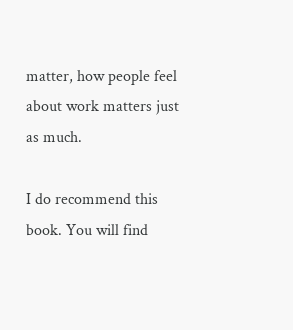matter, how people feel about work matters just as much.

I do recommend this book. You will find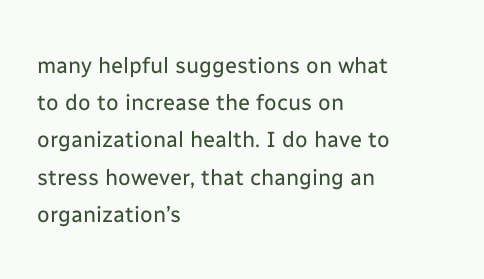many helpful suggestions on what to do to increase the focus on organizational health. I do have to stress however, that changing an organization’s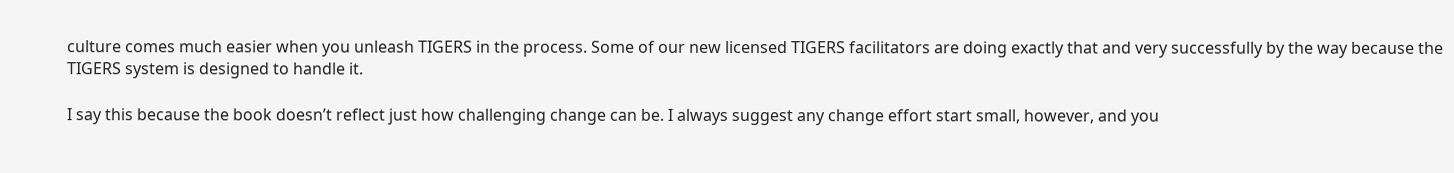culture comes much easier when you unleash TIGERS in the process. Some of our new licensed TIGERS facilitators are doing exactly that and very successfully by the way because the TIGERS system is designed to handle it.

I say this because the book doesn’t reflect just how challenging change can be. I always suggest any change effort start small, however, and you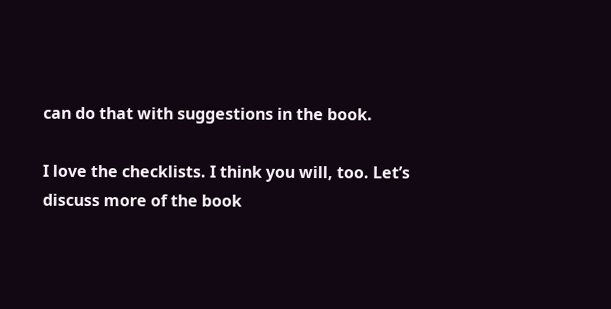can do that with suggestions in the book.

I love the checklists. I think you will, too. Let’s discuss more of the book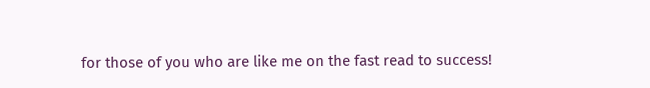for those of you who are like me on the fast read to success!